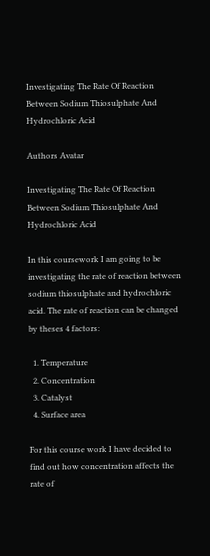Investigating The Rate Of Reaction Between Sodium Thiosulphate And Hydrochloric Acid

Authors Avatar

Investigating The Rate Of Reaction Between Sodium Thiosulphate And Hydrochloric Acid

In this coursework I am going to be investigating the rate of reaction between sodium thiosulphate and hydrochloric acid. The rate of reaction can be changed by theses 4 factors:

  1. Temperature
  2. Concentration
  3. Catalyst
  4. Surface area

For this course work I have decided to find out how concentration affects the rate of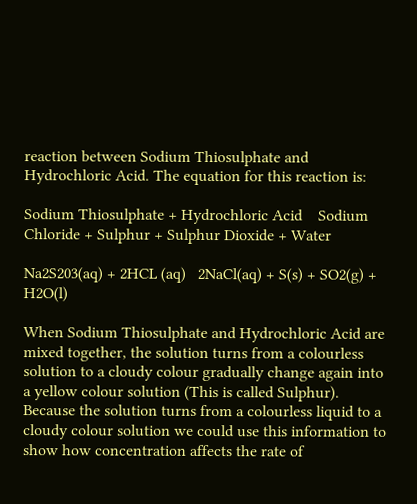reaction between Sodium Thiosulphate and Hydrochloric Acid. The equation for this reaction is:

Sodium Thiosulphate + Hydrochloric Acid    Sodium Chloride + Sulphur + Sulphur Dioxide + Water

Na2S203(aq) + 2HCL (aq)   2NaCl(aq) + S(s) + SO2(g) + H2O(l)

When Sodium Thiosulphate and Hydrochloric Acid are mixed together, the solution turns from a colourless solution to a cloudy colour gradually change again into a yellow colour solution (This is called Sulphur). Because the solution turns from a colourless liquid to a cloudy colour solution we could use this information to show how concentration affects the rate of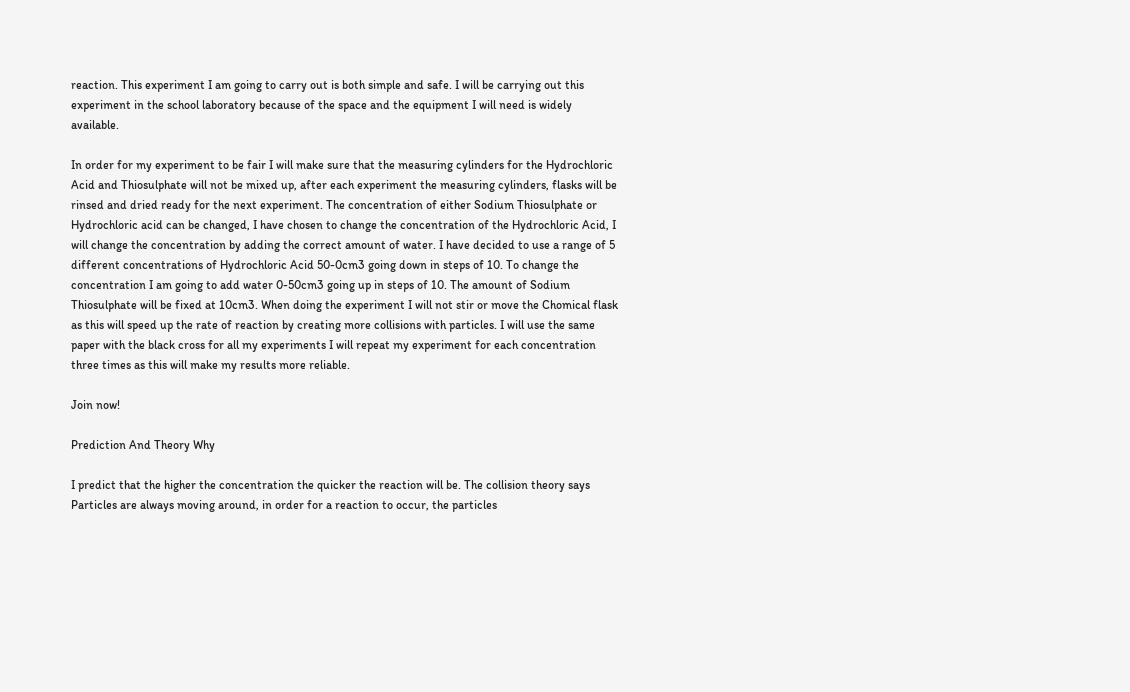reaction. This experiment I am going to carry out is both simple and safe. I will be carrying out this experiment in the school laboratory because of the space and the equipment I will need is widely available.

In order for my experiment to be fair I will make sure that the measuring cylinders for the Hydrochloric Acid and Thiosulphate will not be mixed up, after each experiment the measuring cylinders, flasks will be rinsed and dried ready for the next experiment. The concentration of either Sodium Thiosulphate or Hydrochloric acid can be changed, I have chosen to change the concentration of the Hydrochloric Acid, I will change the concentration by adding the correct amount of water. I have decided to use a range of 5 different concentrations of Hydrochloric Acid 50-0cm3 going down in steps of 10. To change the concentration I am going to add water 0-50cm3 going up in steps of 10. The amount of Sodium Thiosulphate will be fixed at 10cm3. When doing the experiment I will not stir or move the Chomical flask as this will speed up the rate of reaction by creating more collisions with particles. I will use the same paper with the black cross for all my experiments I will repeat my experiment for each concentration three times as this will make my results more reliable.

Join now!

Prediction And Theory Why

I predict that the higher the concentration the quicker the reaction will be. The collision theory says Particles are always moving around, in order for a reaction to occur, the particles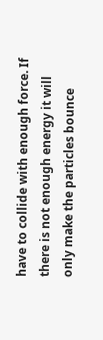have to collide with enough force. If there is not enough energy it will only make the particles bounce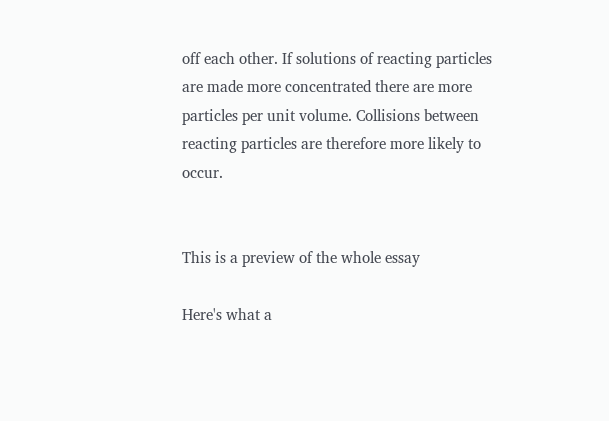off each other. If solutions of reacting particles are made more concentrated there are more particles per unit volume. Collisions between reacting particles are therefore more likely to occur.


This is a preview of the whole essay

Here's what a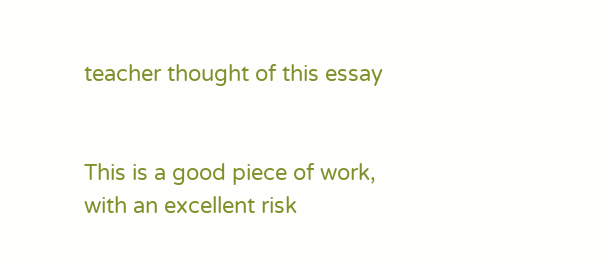teacher thought of this essay


This is a good piece of work, with an excellent risk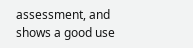assessment, and shows a good use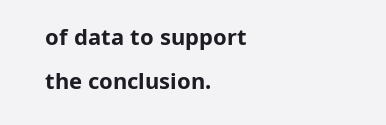of data to support the conclusion.